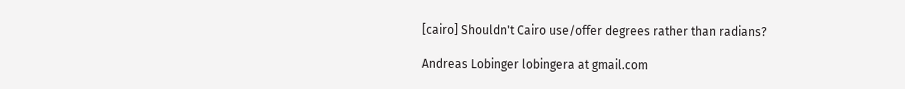[cairo] Shouldn't Cairo use/offer degrees rather than radians?

Andreas Lobinger lobingera at gmail.com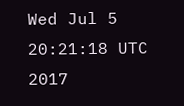Wed Jul 5 20:21:18 UTC 2017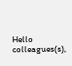Hello colleagues(s),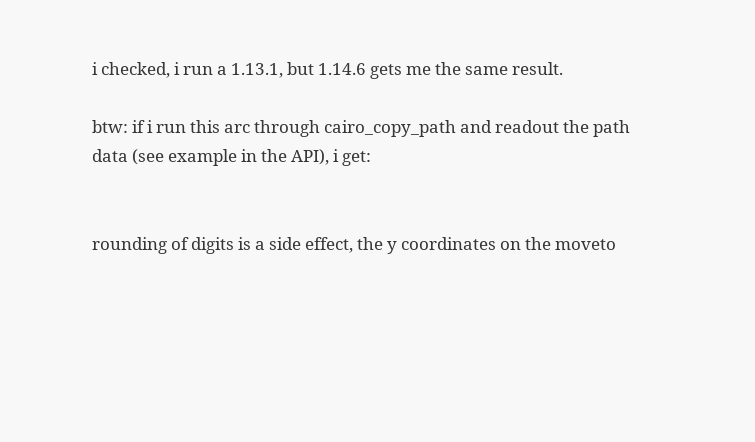i checked, i run a 1.13.1, but 1.14.6 gets me the same result.

btw: if i run this arc through cairo_copy_path and readout the path
data (see example in the API), i get:


rounding of digits is a side effect, the y coordinates on the moveto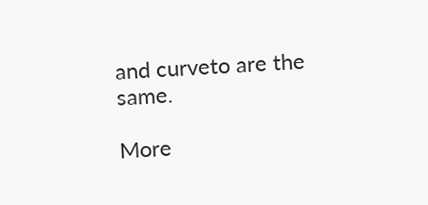and curveto are the same.

More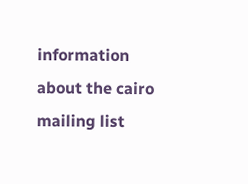information about the cairo mailing list